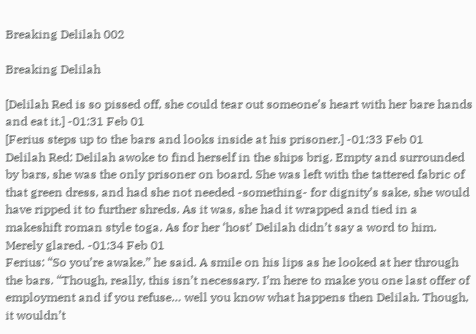Breaking Delilah 002

Breaking Delilah

[Delilah Red is so pissed off, she could tear out someone’s heart with her bare hands and eat it.] -01:31 Feb 01
[Ferius steps up to the bars and looks inside at his prisoner.] -01:33 Feb 01
Delilah Red: Delilah awoke to find herself in the ships brig. Empty and surrounded by bars, she was the only prisoner on board. She was left with the tattered fabric of that green dress, and had she not needed -something- for dignity’s sake, she would have ripped it to further shreds. As it was, she had it wrapped and tied in a makeshift roman style toga. As for her ‘host’ Delilah didn’t say a word to him. Merely glared. -01:34 Feb 01
Ferius: “So you’re awake.” he said. A smile on his lips as he looked at her through the bars. “Though, really, this isn’t necessary. I’m here to make you one last offer of employment and if you refuse… well you know what happens then Delilah. Though, it wouldn’t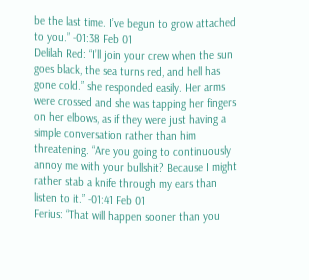be the last time. I’ve begun to grow attached to you.” -01:38 Feb 01
Delilah Red: “I’ll join your crew when the sun goes black, the sea turns red, and hell has gone cold.” she responded easily. Her arms were crossed and she was tapping her fingers on her elbows, as if they were just having a simple conversation rather than him threatening. “Are you going to continuously annoy me with your bullshit? Because I might rather stab a knife through my ears than listen to it.” -01:41 Feb 01
Ferius: “That will happen sooner than you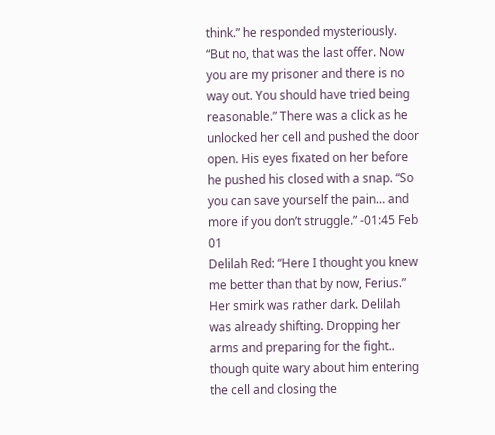think.” he responded mysteriously. “But no, that was the last offer. Now you are my prisoner and there is no way out. You should have tried being reasonable.” There was a click as he unlocked her cell and pushed the door open. His eyes fixated on her before he pushed his closed with a snap. “So you can save yourself the pain… and more if you don’t struggle.” -01:45 Feb 01
Delilah Red: “Here I thought you knew me better than that by now, Ferius.” Her smirk was rather dark. Delilah was already shifting. Dropping her arms and preparing for the fight.. though quite wary about him entering the cell and closing the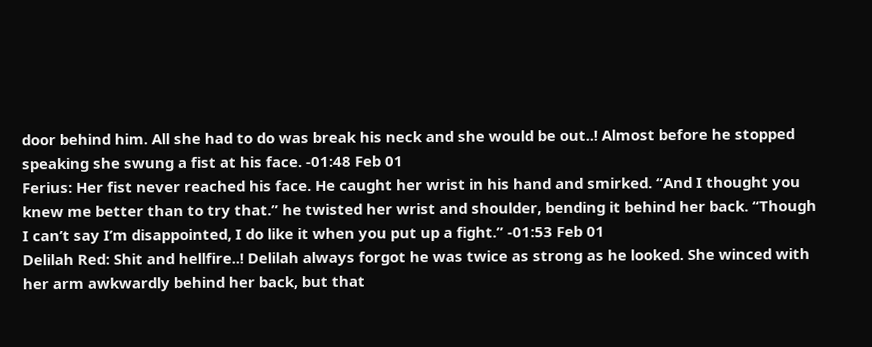door behind him. All she had to do was break his neck and she would be out..! Almost before he stopped speaking she swung a fist at his face. -01:48 Feb 01
Ferius: Her fist never reached his face. He caught her wrist in his hand and smirked. “And I thought you knew me better than to try that.” he twisted her wrist and shoulder, bending it behind her back. “Though I can’t say I’m disappointed, I do like it when you put up a fight.” -01:53 Feb 01
Delilah Red: Shit and hellfire..! Delilah always forgot he was twice as strong as he looked. She winced with her arm awkwardly behind her back, but that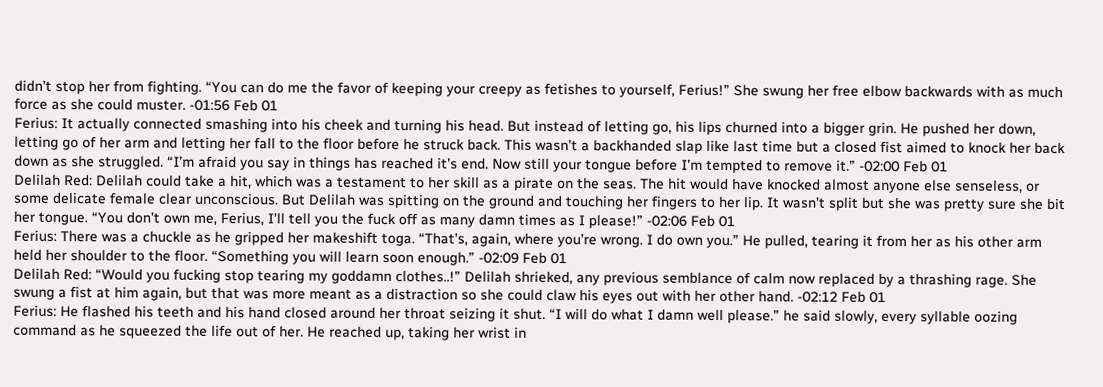didn’t stop her from fighting. “You can do me the favor of keeping your creepy as fetishes to yourself, Ferius!” She swung her free elbow backwards with as much force as she could muster. -01:56 Feb 01
Ferius: It actually connected smashing into his cheek and turning his head. But instead of letting go, his lips churned into a bigger grin. He pushed her down, letting go of her arm and letting her fall to the floor before he struck back. This wasn’t a backhanded slap like last time but a closed fist aimed to knock her back down as she struggled. “I’m afraid you say in things has reached it’s end. Now still your tongue before I’m tempted to remove it.” -02:00 Feb 01
Delilah Red: Delilah could take a hit, which was a testament to her skill as a pirate on the seas. The hit would have knocked almost anyone else senseless, or some delicate female clear unconscious. But Delilah was spitting on the ground and touching her fingers to her lip. It wasn’t split but she was pretty sure she bit her tongue. “You don’t own me, Ferius, I’ll tell you the fuck off as many damn times as I please!” -02:06 Feb 01
Ferius: There was a chuckle as he gripped her makeshift toga. “That’s, again, where you’re wrong. I do own you.” He pulled, tearing it from her as his other arm held her shoulder to the floor. “Something you will learn soon enough.” -02:09 Feb 01
Delilah Red: “Would you fucking stop tearing my goddamn clothes..!” Delilah shrieked, any previous semblance of calm now replaced by a thrashing rage. She swung a fist at him again, but that was more meant as a distraction so she could claw his eyes out with her other hand. -02:12 Feb 01
Ferius: He flashed his teeth and his hand closed around her throat seizing it shut. “I will do what I damn well please.” he said slowly, every syllable oozing command as he squeezed the life out of her. He reached up, taking her wrist in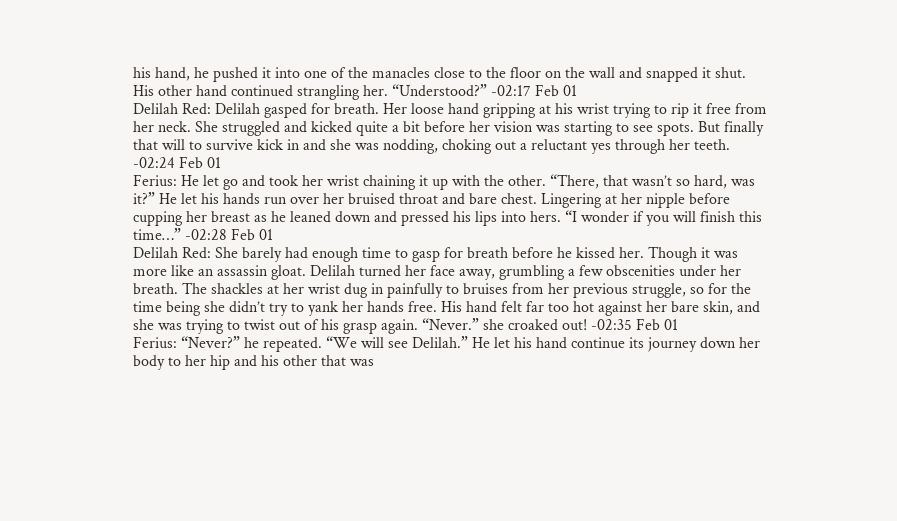his hand, he pushed it into one of the manacles close to the floor on the wall and snapped it shut. His other hand continued strangling her. “Understood?” -02:17 Feb 01
Delilah Red: Delilah gasped for breath. Her loose hand gripping at his wrist trying to rip it free from her neck. She struggled and kicked quite a bit before her vision was starting to see spots. But finally that will to survive kick in and she was nodding, choking out a reluctant yes through her teeth. -02:24 Feb 01
Ferius: He let go and took her wrist chaining it up with the other. “There, that wasn’t so hard, was it?” He let his hands run over her bruised throat and bare chest. Lingering at her nipple before cupping her breast as he leaned down and pressed his lips into hers. “I wonder if you will finish this time…” -02:28 Feb 01
Delilah Red: She barely had enough time to gasp for breath before he kissed her. Though it was more like an assassin gloat. Delilah turned her face away, grumbling a few obscenities under her breath. The shackles at her wrist dug in painfully to bruises from her previous struggle, so for the time being she didn’t try to yank her hands free. His hand felt far too hot against her bare skin, and she was trying to twist out of his grasp again. “Never.” she croaked out! -02:35 Feb 01
Ferius: “Never?” he repeated. “We will see Delilah.” He let his hand continue its journey down her body to her hip and his other that was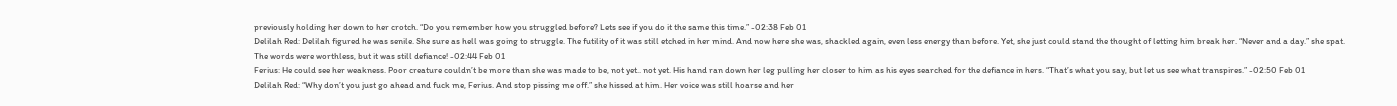previously holding her down to her crotch. “Do you remember how you struggled before? Lets see if you do it the same this time.” -02:38 Feb 01
Delilah Red: Delilah figured he was senile. She sure as hell was going to struggle. The futility of it was still etched in her mind. And now here she was, shackled again, even less energy than before. Yet, she just could stand the thought of letting him break her. “Never and a day.” she spat. The words were worthless, but it was still defiance! -02:44 Feb 01
Ferius: He could see her weakness. Poor creature couldn’t be more than she was made to be, not yet.. not yet. His hand ran down her leg pulling her closer to him as his eyes searched for the defiance in hers. “That’s what you say, but let us see what transpires.” -02:50 Feb 01
Delilah Red: “Why don’t you just go ahead and fuck me, Ferius. And stop pissing me off.” she hissed at him. Her voice was still hoarse and her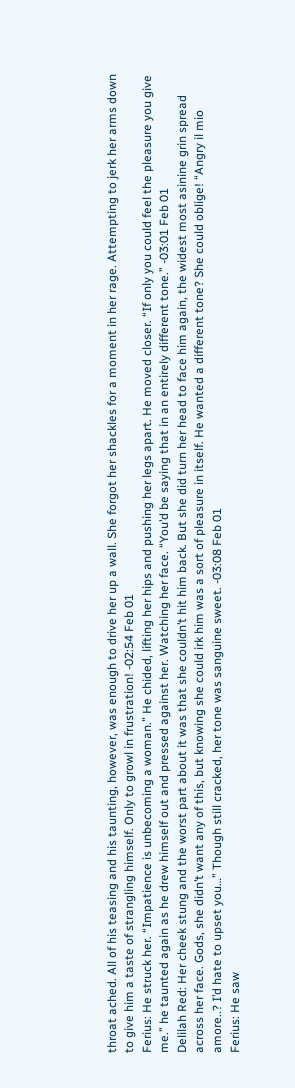throat ached. All of his teasing and his taunting, however, was enough to drive her up a wall. She forgot her shackles for a moment in her rage. Attempting to jerk her arms down to give him a taste of strangling himself. Only to growl in frustration! -02:54 Feb 01
Ferius: He struck her. “Impatience is unbecoming a woman.” He chided, lifting her hips and pushing her legs apart. He moved closer. “If only you could feel the pleasure you give me.” he taunted again as he drew himself out and pressed against her. Watching her face. “You’d be saying that in an entirely different tone.” -03:01 Feb 01
Delilah Red: Her cheek stung and the worst part about it was that she couldn’t hit him back. But she did turn her head to face him again, the widest most asinine grin spread across her face. Gods, she didn’t want any of this, but knowing she could irk him was a sort of pleasure in itself. He wanted a different tone? She could oblige! “Angry il mio amore..? I’d hate to upset you…” Though still cracked, her tone was sanguine sweet. -03:08 Feb 01
Ferius: He saw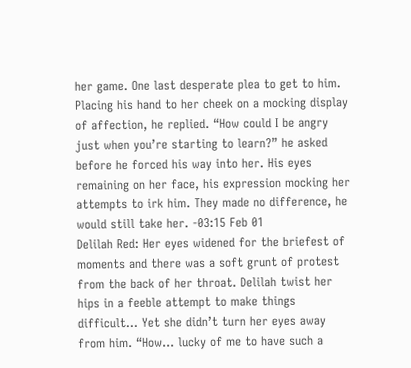her game. One last desperate plea to get to him. Placing his hand to her cheek on a mocking display of affection, he replied. “How could I be angry just when you’re starting to learn?” he asked before he forced his way into her. His eyes remaining on her face, his expression mocking her attempts to irk him. They made no difference, he would still take her. -03:15 Feb 01
Delilah Red: Her eyes widened for the briefest of moments and there was a soft grunt of protest from the back of her throat. Delilah twist her hips in a feeble attempt to make things difficult… Yet she didn’t turn her eyes away from him. “How… lucky of me to have such a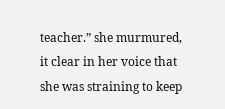teacher.” she murmured, it clear in her voice that she was straining to keep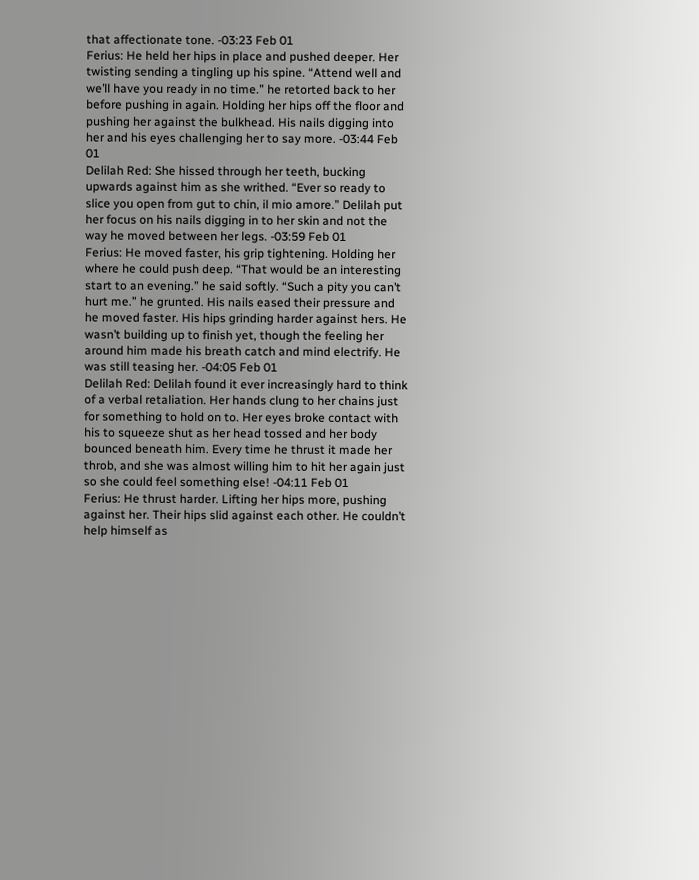that affectionate tone. -03:23 Feb 01
Ferius: He held her hips in place and pushed deeper. Her twisting sending a tingling up his spine. “Attend well and we’ll have you ready in no time.” he retorted back to her before pushing in again. Holding her hips off the floor and pushing her against the bulkhead. His nails digging into her and his eyes challenging her to say more. -03:44 Feb 01
Delilah Red: She hissed through her teeth, bucking upwards against him as she writhed. “Ever so ready to slice you open from gut to chin, il mio amore.” Delilah put her focus on his nails digging in to her skin and not the way he moved between her legs. -03:59 Feb 01
Ferius: He moved faster, his grip tightening. Holding her where he could push deep. “That would be an interesting start to an evening.” he said softly. “Such a pity you can’t hurt me.” he grunted. His nails eased their pressure and he moved faster. His hips grinding harder against hers. He wasn’t building up to finish yet, though the feeling her around him made his breath catch and mind electrify. He was still teasing her. -04:05 Feb 01
Delilah Red: Delilah found it ever increasingly hard to think of a verbal retaliation. Her hands clung to her chains just for something to hold on to. Her eyes broke contact with his to squeeze shut as her head tossed and her body bounced beneath him. Every time he thrust it made her throb, and she was almost willing him to hit her again just so she could feel something else! -04:11 Feb 01
Ferius: He thrust harder. Lifting her hips more, pushing against her. Their hips slid against each other. He couldn’t help himself as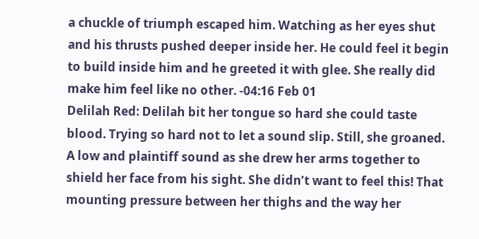a chuckle of triumph escaped him. Watching as her eyes shut and his thrusts pushed deeper inside her. He could feel it begin to build inside him and he greeted it with glee. She really did make him feel like no other. -04:16 Feb 01
Delilah Red: Delilah bit her tongue so hard she could taste blood. Trying so hard not to let a sound slip. Still, she groaned. A low and plaintiff sound as she drew her arms together to shield her face from his sight. She didn’t want to feel this! That mounting pressure between her thighs and the way her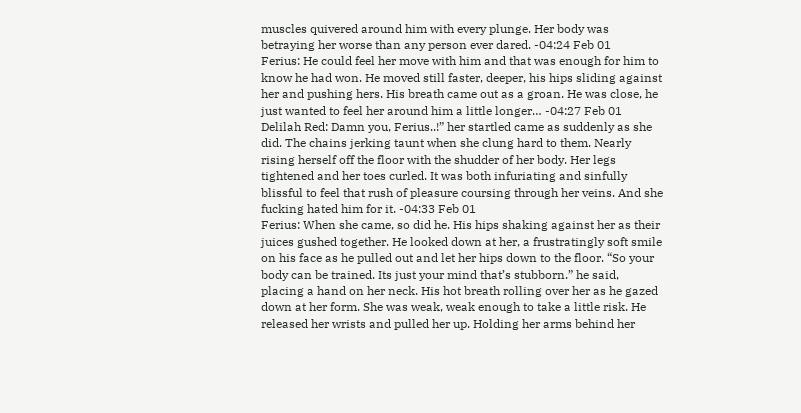muscles quivered around him with every plunge. Her body was betraying her worse than any person ever dared. -04:24 Feb 01
Ferius: He could feel her move with him and that was enough for him to know he had won. He moved still faster, deeper, his hips sliding against her and pushing hers. His breath came out as a groan. He was close, he just wanted to feel her around him a little longer… -04:27 Feb 01
Delilah Red: Damn you, Ferius..!” her startled came as suddenly as she did. The chains jerking taunt when she clung hard to them. Nearly rising herself off the floor with the shudder of her body. Her legs tightened and her toes curled. It was both infuriating and sinfully blissful to feel that rush of pleasure coursing through her veins. And she fucking hated him for it. -04:33 Feb 01
Ferius: When she came, so did he. His hips shaking against her as their juices gushed together. He looked down at her, a frustratingly soft smile on his face as he pulled out and let her hips down to the floor. “So your body can be trained. Its just your mind that’s stubborn.” he said, placing a hand on her neck. His hot breath rolling over her as he gazed down at her form. She was weak, weak enough to take a little risk. He released her wrists and pulled her up. Holding her arms behind her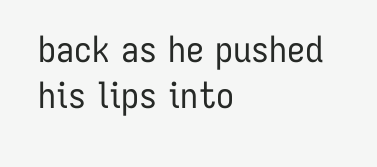back as he pushed his lips into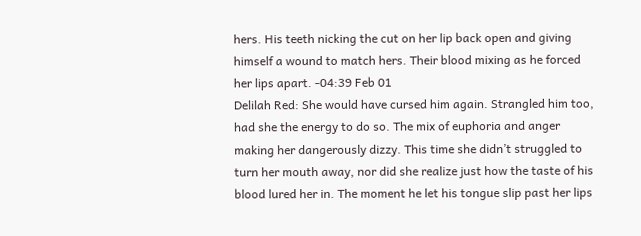hers. His teeth nicking the cut on her lip back open and giving himself a wound to match hers. Their blood mixing as he forced her lips apart. -04:39 Feb 01
Delilah Red: She would have cursed him again. Strangled him too, had she the energy to do so. The mix of euphoria and anger making her dangerously dizzy. This time she didn’t struggled to turn her mouth away, nor did she realize just how the taste of his blood lured her in. The moment he let his tongue slip past her lips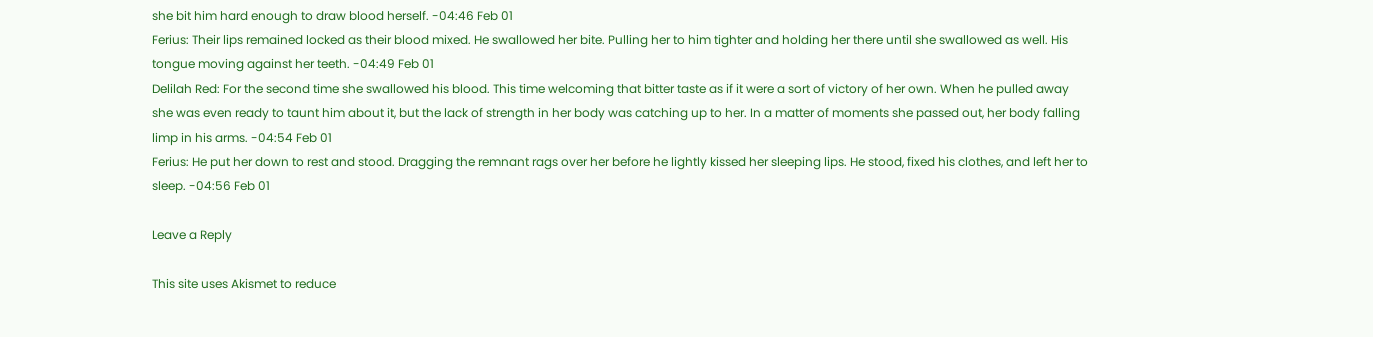she bit him hard enough to draw blood herself. -04:46 Feb 01
Ferius: Their lips remained locked as their blood mixed. He swallowed her bite. Pulling her to him tighter and holding her there until she swallowed as well. His tongue moving against her teeth. -04:49 Feb 01
Delilah Red: For the second time she swallowed his blood. This time welcoming that bitter taste as if it were a sort of victory of her own. When he pulled away she was even ready to taunt him about it, but the lack of strength in her body was catching up to her. In a matter of moments she passed out, her body falling limp in his arms. -04:54 Feb 01
Ferius: He put her down to rest and stood. Dragging the remnant rags over her before he lightly kissed her sleeping lips. He stood, fixed his clothes, and left her to sleep. -04:56 Feb 01

Leave a Reply

This site uses Akismet to reduce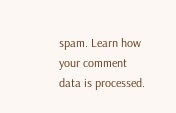spam. Learn how your comment data is processed.